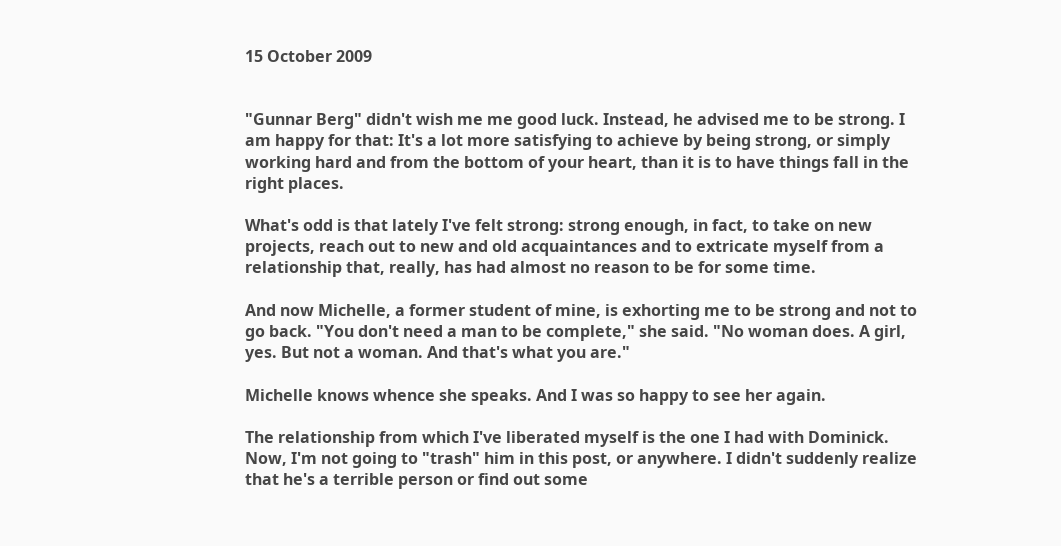15 October 2009


"Gunnar Berg" didn't wish me me good luck. Instead, he advised me to be strong. I am happy for that: It's a lot more satisfying to achieve by being strong, or simply working hard and from the bottom of your heart, than it is to have things fall in the right places.

What's odd is that lately I've felt strong: strong enough, in fact, to take on new projects, reach out to new and old acquaintances and to extricate myself from a relationship that, really, has had almost no reason to be for some time.

And now Michelle, a former student of mine, is exhorting me to be strong and not to go back. "You don't need a man to be complete," she said. "No woman does. A girl, yes. But not a woman. And that's what you are."

Michelle knows whence she speaks. And I was so happy to see her again.

The relationship from which I've liberated myself is the one I had with Dominick. Now, I'm not going to "trash" him in this post, or anywhere. I didn't suddenly realize that he's a terrible person or find out some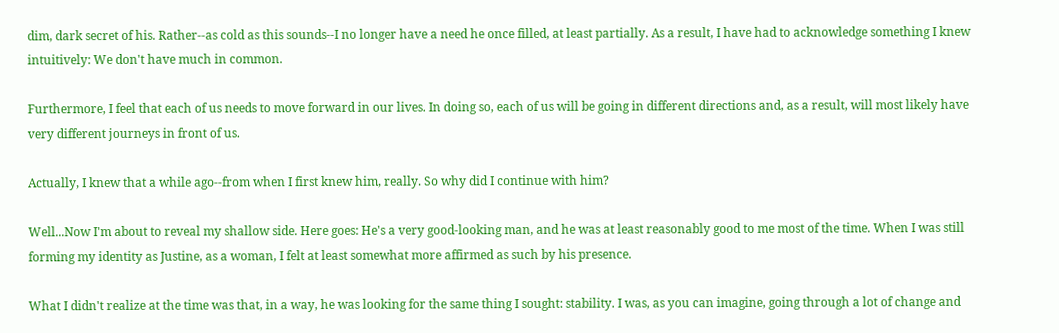dim, dark secret of his. Rather--as cold as this sounds--I no longer have a need he once filled, at least partially. As a result, I have had to acknowledge something I knew intuitively: We don't have much in common.

Furthermore, I feel that each of us needs to move forward in our lives. In doing so, each of us will be going in different directions and, as a result, will most likely have very different journeys in front of us.

Actually, I knew that a while ago--from when I first knew him, really. So why did I continue with him?

Well...Now I'm about to reveal my shallow side. Here goes: He's a very good-looking man, and he was at least reasonably good to me most of the time. When I was still forming my identity as Justine, as a woman, I felt at least somewhat more affirmed as such by his presence.

What I didn't realize at the time was that, in a way, he was looking for the same thing I sought: stability. I was, as you can imagine, going through a lot of change and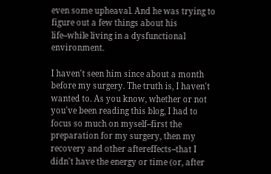even some upheaval. And he was trying to figure out a few things about his life--while living in a dysfunctional environment.

I haven't seen him since about a month before my surgery. The truth is, I haven't wanted to. As you know, whether or not you've been reading this blog, I had to focus so much on myself--first the preparation for my surgery, then my recovery and other aftereffects--that I didn't have the energy or time (or, after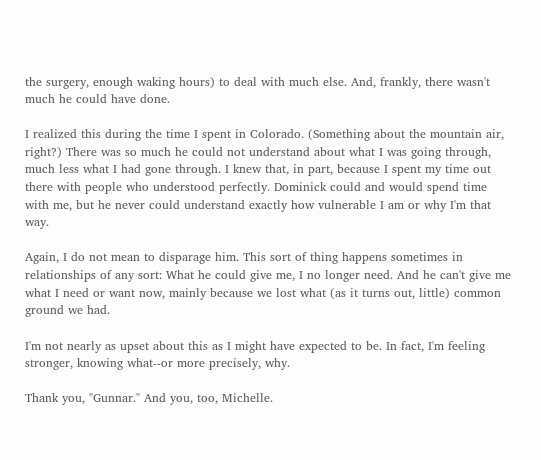the surgery, enough waking hours) to deal with much else. And, frankly, there wasn't much he could have done.

I realized this during the time I spent in Colorado. (Something about the mountain air, right?) There was so much he could not understand about what I was going through, much less what I had gone through. I knew that, in part, because I spent my time out there with people who understood perfectly. Dominick could and would spend time with me, but he never could understand exactly how vulnerable I am or why I'm that way.

Again, I do not mean to disparage him. This sort of thing happens sometimes in relationships of any sort: What he could give me, I no longer need. And he can't give me what I need or want now, mainly because we lost what (as it turns out, little) common ground we had.

I'm not nearly as upset about this as I might have expected to be. In fact, I'm feeling stronger, knowing what--or more precisely, why.

Thank you, "Gunnar." And you, too, Michelle.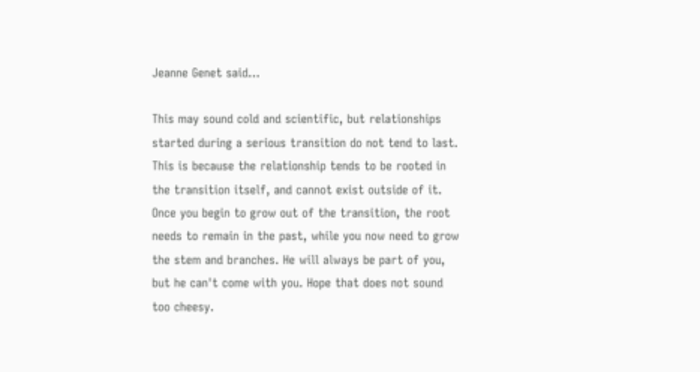Jeanne Genet said...

This may sound cold and scientific, but relationships started during a serious transition do not tend to last. This is because the relationship tends to be rooted in the transition itself, and cannot exist outside of it. Once you begin to grow out of the transition, the root needs to remain in the past, while you now need to grow the stem and branches. He will always be part of you, but he can't come with you. Hope that does not sound too cheesy.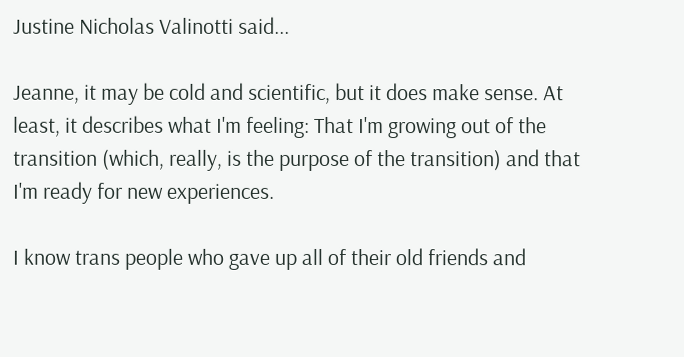Justine Nicholas Valinotti said...

Jeanne, it may be cold and scientific, but it does make sense. At least, it describes what I'm feeling: That I'm growing out of the transition (which, really, is the purpose of the transition) and that I'm ready for new experiences.

I know trans people who gave up all of their old friends and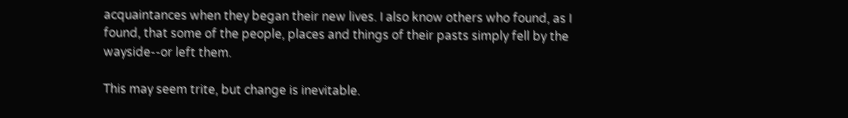acquaintances when they began their new lives. I also know others who found, as I found, that some of the people, places and things of their pasts simply fell by the wayside--or left them.

This may seem trite, but change is inevitable.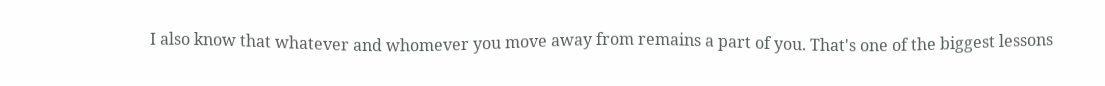I also know that whatever and whomever you move away from remains a part of you. That's one of the biggest lessons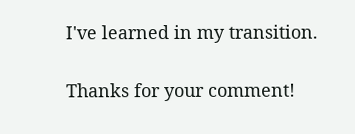I've learned in my transition.

Thanks for your comment!